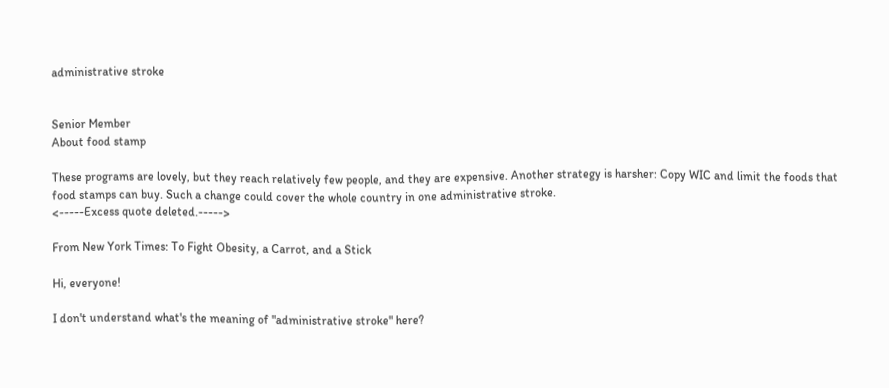administrative stroke


Senior Member
About food stamp

These programs are lovely, but they reach relatively few people, and they are expensive. Another strategy is harsher: Copy WIC and limit the foods that food stamps can buy. Such a change could cover the whole country in one administrative stroke.
<-----Excess quote deleted.----->

From New York Times: To Fight Obesity, a Carrot, and a Stick

Hi, everyone!

I don't understand what's the meaning of "administrative stroke" here?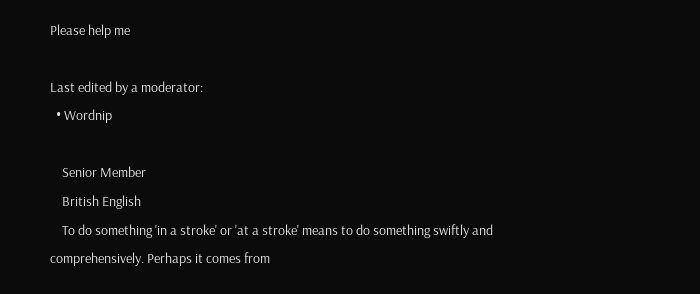Please help me

Last edited by a moderator:
  • Wordnip

    Senior Member
    British English
    To do something 'in a stroke' or 'at a stroke' means to do something swiftly and comprehensively. Perhaps it comes from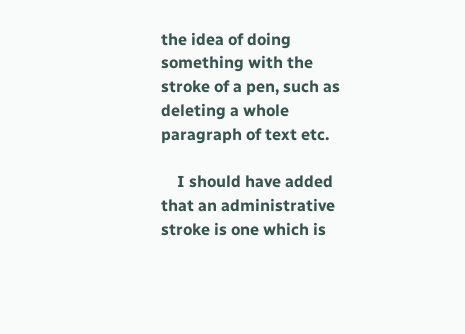the idea of doing something with the stroke of a pen, such as deleting a whole paragraph of text etc.

    I should have added that an administrative stroke is one which is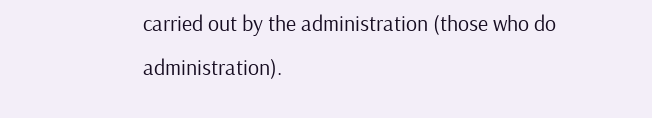carried out by the administration (those who do administration).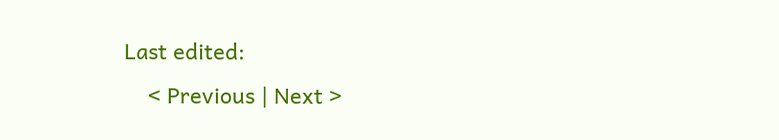Last edited:
    < Previous | Next >